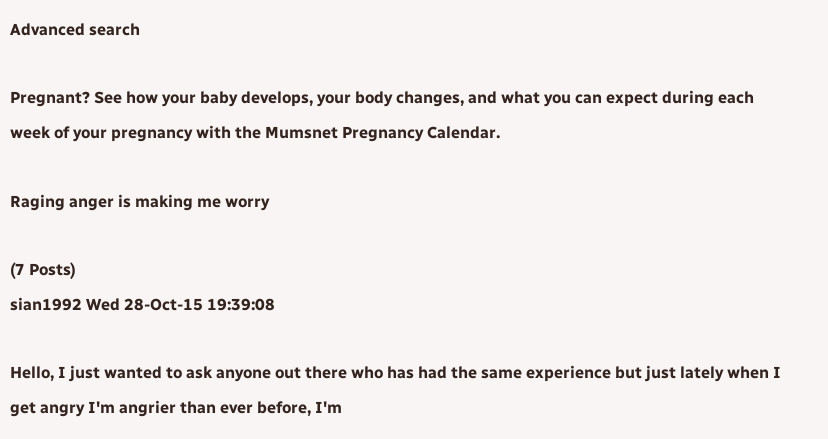Advanced search

Pregnant? See how your baby develops, your body changes, and what you can expect during each week of your pregnancy with the Mumsnet Pregnancy Calendar.

Raging anger is making me worry

(7 Posts)
sian1992 Wed 28-Oct-15 19:39:08

Hello, I just wanted to ask anyone out there who has had the same experience but just lately when I get angry I'm angrier than ever before, I'm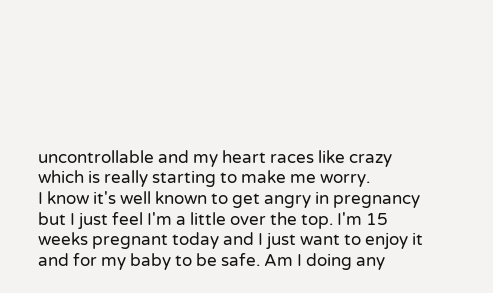uncontrollable and my heart races like crazy which is really starting to make me worry.
I know it's well known to get angry in pregnancy but I just feel I'm a little over the top. I'm 15 weeks pregnant today and I just want to enjoy it and for my baby to be safe. Am I doing any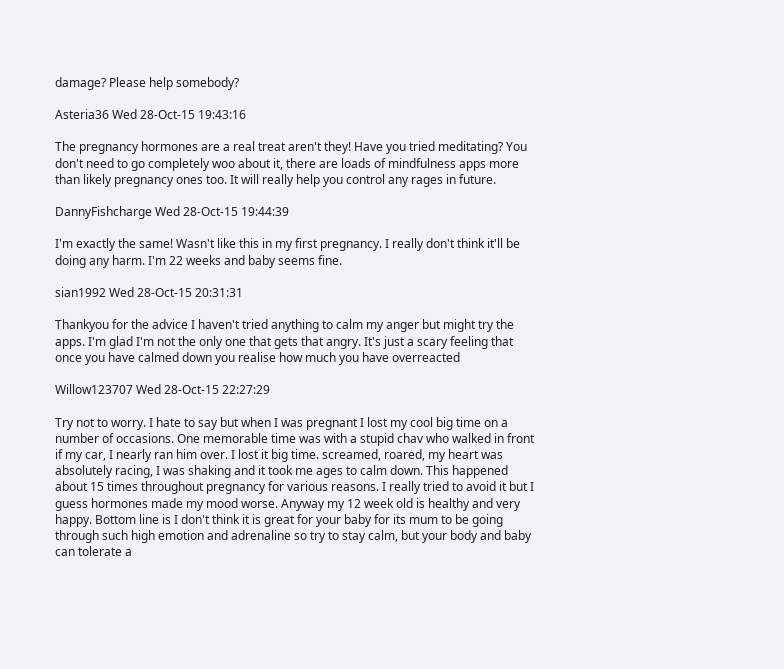damage? Please help somebody?

Asteria36 Wed 28-Oct-15 19:43:16

The pregnancy hormones are a real treat aren't they! Have you tried meditating? You don't need to go completely woo about it, there are loads of mindfulness apps more than likely pregnancy ones too. It will really help you control any rages in future.

DannyFishcharge Wed 28-Oct-15 19:44:39

I'm exactly the same! Wasn't like this in my first pregnancy. I really don't think it'll be doing any harm. I'm 22 weeks and baby seems fine.

sian1992 Wed 28-Oct-15 20:31:31

Thankyou for the advice I haven't tried anything to calm my anger but might try the apps. I'm glad I'm not the only one that gets that angry. It's just a scary feeling that once you have calmed down you realise how much you have overreacted

Willow123707 Wed 28-Oct-15 22:27:29

Try not to worry. I hate to say but when I was pregnant I lost my cool big time on a number of occasions. One memorable time was with a stupid chav who walked in front if my car, I nearly ran him over. I lost it big time. screamed, roared, my heart was absolutely racing, I was shaking and it took me ages to calm down. This happened about 15 times throughout pregnancy for various reasons. I really tried to avoid it but I guess hormones made my mood worse. Anyway my 12 week old is healthy and very happy. Bottom line is I don't think it is great for your baby for its mum to be going through such high emotion and adrenaline so try to stay calm, but your body and baby can tolerate a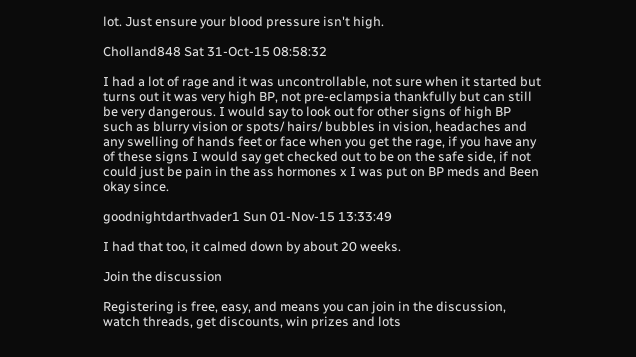lot. Just ensure your blood pressure isn't high.

Cholland848 Sat 31-Oct-15 08:58:32

I had a lot of rage and it was uncontrollable, not sure when it started but turns out it was very high BP, not pre-eclampsia thankfully but can still be very dangerous. I would say to look out for other signs of high BP such as blurry vision or spots/ hairs/ bubbles in vision, headaches and any swelling of hands feet or face when you get the rage, if you have any of these signs I would say get checked out to be on the safe side, if not could just be pain in the ass hormones x I was put on BP meds and Been okay since.

goodnightdarthvader1 Sun 01-Nov-15 13:33:49

I had that too, it calmed down by about 20 weeks.

Join the discussion

Registering is free, easy, and means you can join in the discussion, watch threads, get discounts, win prizes and lots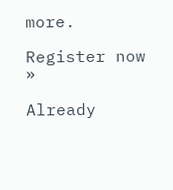more.

Register now »

Already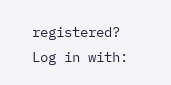registered? Log in with: